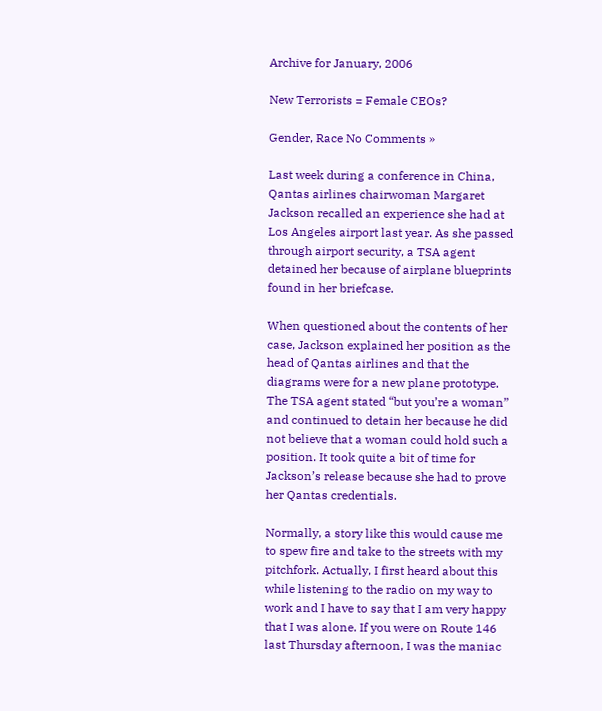Archive for January, 2006

New Terrorists = Female CEOs?

Gender, Race No Comments »

Last week during a conference in China, Qantas airlines chairwoman Margaret Jackson recalled an experience she had at Los Angeles airport last year. As she passed through airport security, a TSA agent detained her because of airplane blueprints found in her briefcase.

When questioned about the contents of her case, Jackson explained her position as the head of Qantas airlines and that the diagrams were for a new plane prototype. The TSA agent stated “but you’re a woman” and continued to detain her because he did not believe that a woman could hold such a position. It took quite a bit of time for Jackson’s release because she had to prove her Qantas credentials.

Normally, a story like this would cause me to spew fire and take to the streets with my pitchfork. Actually, I first heard about this while listening to the radio on my way to work and I have to say that I am very happy that I was alone. If you were on Route 146 last Thursday afternoon, I was the maniac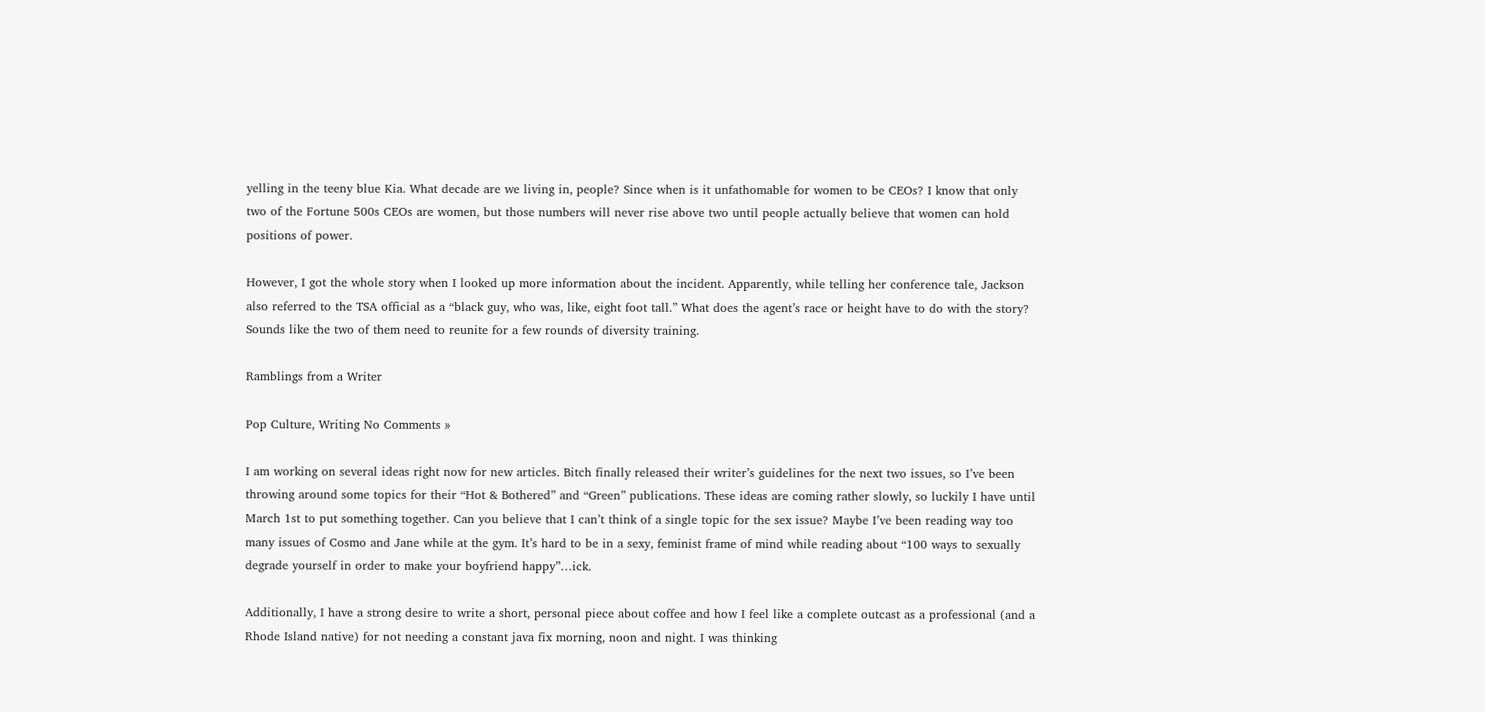yelling in the teeny blue Kia. What decade are we living in, people? Since when is it unfathomable for women to be CEOs? I know that only two of the Fortune 500s CEOs are women, but those numbers will never rise above two until people actually believe that women can hold positions of power.

However, I got the whole story when I looked up more information about the incident. Apparently, while telling her conference tale, Jackson also referred to the TSA official as a “black guy, who was, like, eight foot tall.” What does the agent’s race or height have to do with the story? Sounds like the two of them need to reunite for a few rounds of diversity training.

Ramblings from a Writer

Pop Culture, Writing No Comments »

I am working on several ideas right now for new articles. Bitch finally released their writer’s guidelines for the next two issues, so I’ve been throwing around some topics for their “Hot & Bothered” and “Green” publications. These ideas are coming rather slowly, so luckily I have until March 1st to put something together. Can you believe that I can’t think of a single topic for the sex issue? Maybe I’ve been reading way too many issues of Cosmo and Jane while at the gym. It’s hard to be in a sexy, feminist frame of mind while reading about “100 ways to sexually degrade yourself in order to make your boyfriend happy”…ick.

Additionally, I have a strong desire to write a short, personal piece about coffee and how I feel like a complete outcast as a professional (and a Rhode Island native) for not needing a constant java fix morning, noon and night. I was thinking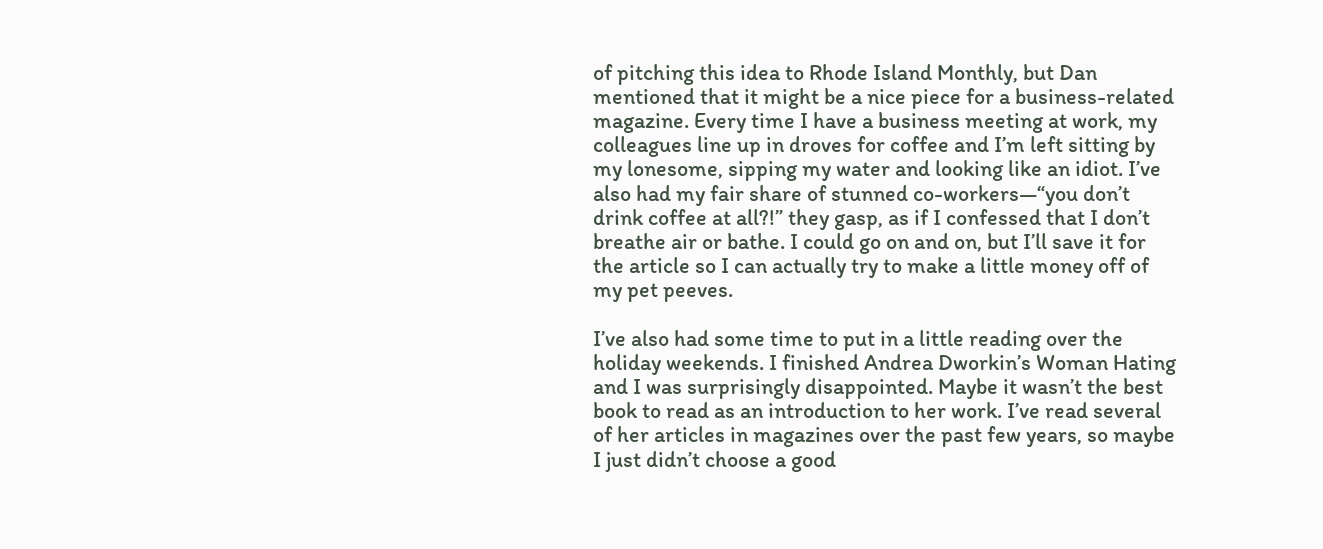of pitching this idea to Rhode Island Monthly, but Dan mentioned that it might be a nice piece for a business-related magazine. Every time I have a business meeting at work, my colleagues line up in droves for coffee and I’m left sitting by my lonesome, sipping my water and looking like an idiot. I’ve also had my fair share of stunned co-workers—“you don’t drink coffee at all?!” they gasp, as if I confessed that I don’t breathe air or bathe. I could go on and on, but I’ll save it for the article so I can actually try to make a little money off of my pet peeves.

I’ve also had some time to put in a little reading over the holiday weekends. I finished Andrea Dworkin’s Woman Hating and I was surprisingly disappointed. Maybe it wasn’t the best book to read as an introduction to her work. I’ve read several of her articles in magazines over the past few years, so maybe I just didn’t choose a good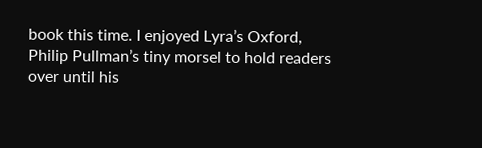book this time. I enjoyed Lyra’s Oxford, Philip Pullman’s tiny morsel to hold readers over until his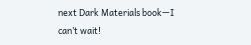next Dark Materials book—I can’t wait!